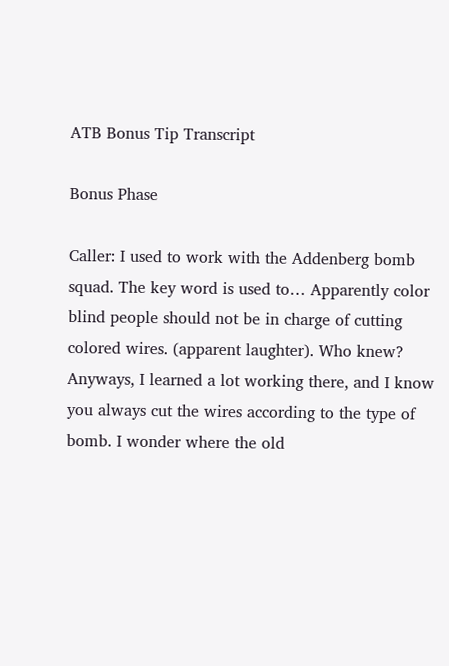ATB Bonus Tip Transcript

Bonus Phase

Caller: I used to work with the Addenberg bomb squad. The key word is used to… Apparently color blind people should not be in charge of cutting colored wires. (apparent laughter). Who knew? Anyways, I learned a lot working there, and I know you always cut the wires according to the type of bomb. I wonder where the old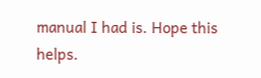manual I had is. Hope this helps.